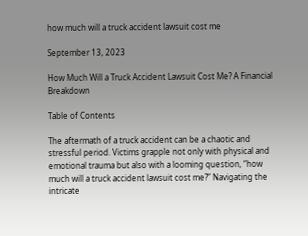how much will a truck accident lawsuit cost me

September 13, 2023

How Much Will a Truck Accident Lawsuit Cost Me? A Financial Breakdown

Table of Contents

The aftermath of a truck accident can be a chaotic and stressful period. Victims grapple not only with physical and emotional trauma but also with a looming question, “how much will a truck accident lawsuit cost me?” Navigating the intricate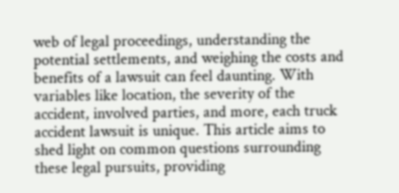web of legal proceedings, understanding the potential settlements, and weighing the costs and benefits of a lawsuit can feel daunting. With variables like location, the severity of the accident, involved parties, and more, each truck accident lawsuit is unique. This article aims to shed light on common questions surrounding these legal pursuits, providing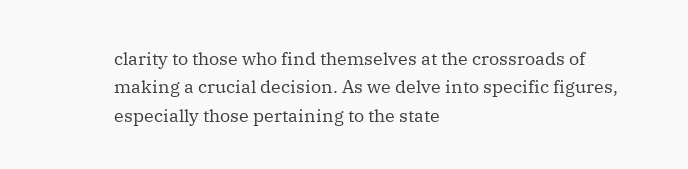clarity to those who find themselves at the crossroads of making a crucial decision. As we delve into specific figures, especially those pertaining to the state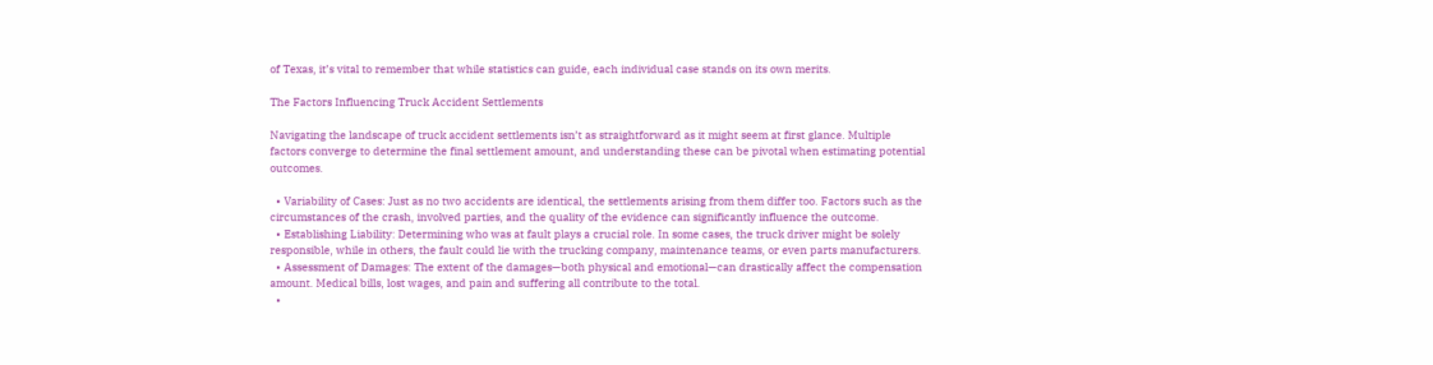of Texas, it’s vital to remember that while statistics can guide, each individual case stands on its own merits.

The Factors Influencing Truck Accident Settlements

Navigating the landscape of truck accident settlements isn’t as straightforward as it might seem at first glance. Multiple factors converge to determine the final settlement amount, and understanding these can be pivotal when estimating potential outcomes.

  • Variability of Cases: Just as no two accidents are identical, the settlements arising from them differ too. Factors such as the circumstances of the crash, involved parties, and the quality of the evidence can significantly influence the outcome.
  • Establishing Liability: Determining who was at fault plays a crucial role. In some cases, the truck driver might be solely responsible, while in others, the fault could lie with the trucking company, maintenance teams, or even parts manufacturers.
  • Assessment of Damages: The extent of the damages—both physical and emotional—can drastically affect the compensation amount. Medical bills, lost wages, and pain and suffering all contribute to the total.
  •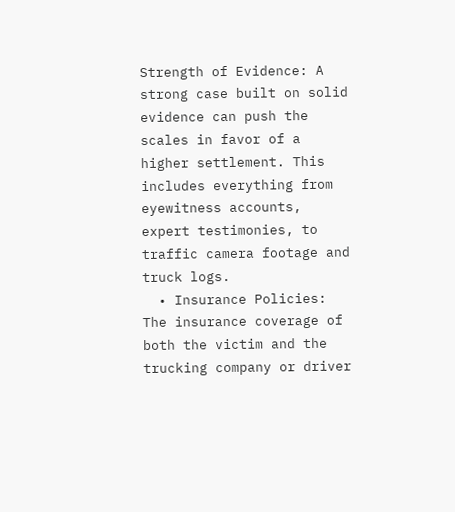Strength of Evidence: A strong case built on solid evidence can push the scales in favor of a higher settlement. This includes everything from eyewitness accounts, expert testimonies, to traffic camera footage and truck logs.
  • Insurance Policies: The insurance coverage of both the victim and the trucking company or driver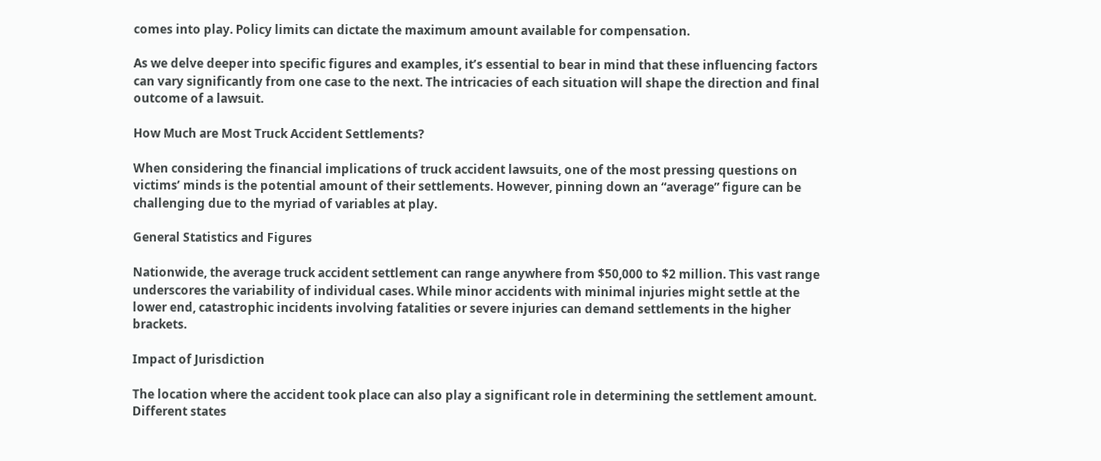comes into play. Policy limits can dictate the maximum amount available for compensation.

As we delve deeper into specific figures and examples, it’s essential to bear in mind that these influencing factors can vary significantly from one case to the next. The intricacies of each situation will shape the direction and final outcome of a lawsuit.

How Much are Most Truck Accident Settlements?

When considering the financial implications of truck accident lawsuits, one of the most pressing questions on victims’ minds is the potential amount of their settlements. However, pinning down an “average” figure can be challenging due to the myriad of variables at play.

General Statistics and Figures

Nationwide, the average truck accident settlement can range anywhere from $50,000 to $2 million. This vast range underscores the variability of individual cases. While minor accidents with minimal injuries might settle at the lower end, catastrophic incidents involving fatalities or severe injuries can demand settlements in the higher brackets.

Impact of Jurisdiction

The location where the accident took place can also play a significant role in determining the settlement amount. Different states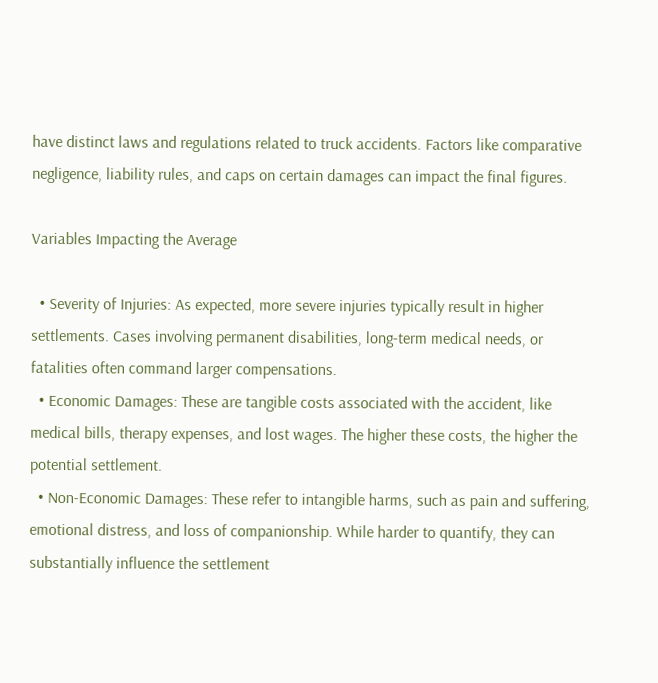have distinct laws and regulations related to truck accidents. Factors like comparative negligence, liability rules, and caps on certain damages can impact the final figures.

Variables Impacting the Average

  • Severity of Injuries: As expected, more severe injuries typically result in higher settlements. Cases involving permanent disabilities, long-term medical needs, or fatalities often command larger compensations.
  • Economic Damages: These are tangible costs associated with the accident, like medical bills, therapy expenses, and lost wages. The higher these costs, the higher the potential settlement.
  • Non-Economic Damages: These refer to intangible harms, such as pain and suffering, emotional distress, and loss of companionship. While harder to quantify, they can substantially influence the settlement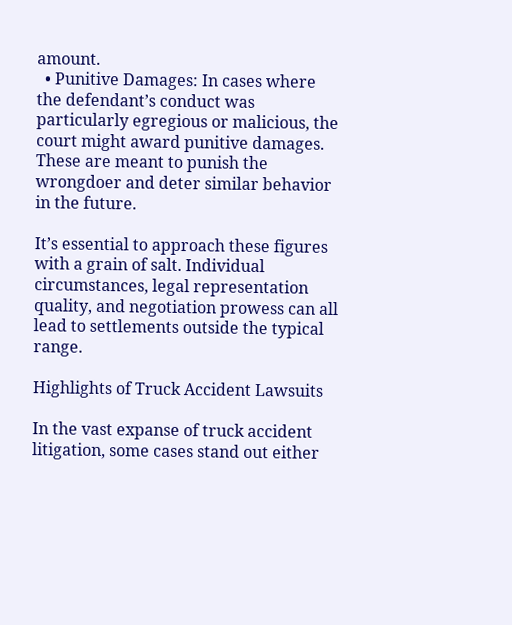amount.
  • Punitive Damages: In cases where the defendant’s conduct was particularly egregious or malicious, the court might award punitive damages. These are meant to punish the wrongdoer and deter similar behavior in the future.

It’s essential to approach these figures with a grain of salt. Individual circumstances, legal representation quality, and negotiation prowess can all lead to settlements outside the typical range.

Highlights of Truck Accident Lawsuits

In the vast expanse of truck accident litigation, some cases stand out either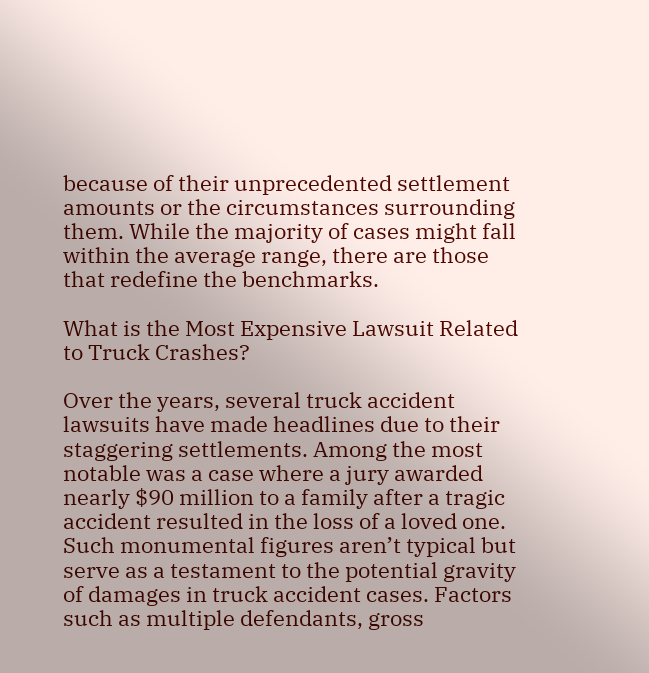because of their unprecedented settlement amounts or the circumstances surrounding them. While the majority of cases might fall within the average range, there are those that redefine the benchmarks.

What is the Most Expensive Lawsuit Related to Truck Crashes?

Over the years, several truck accident lawsuits have made headlines due to their staggering settlements. Among the most notable was a case where a jury awarded nearly $90 million to a family after a tragic accident resulted in the loss of a loved one. Such monumental figures aren’t typical but serve as a testament to the potential gravity of damages in truck accident cases. Factors such as multiple defendants, gross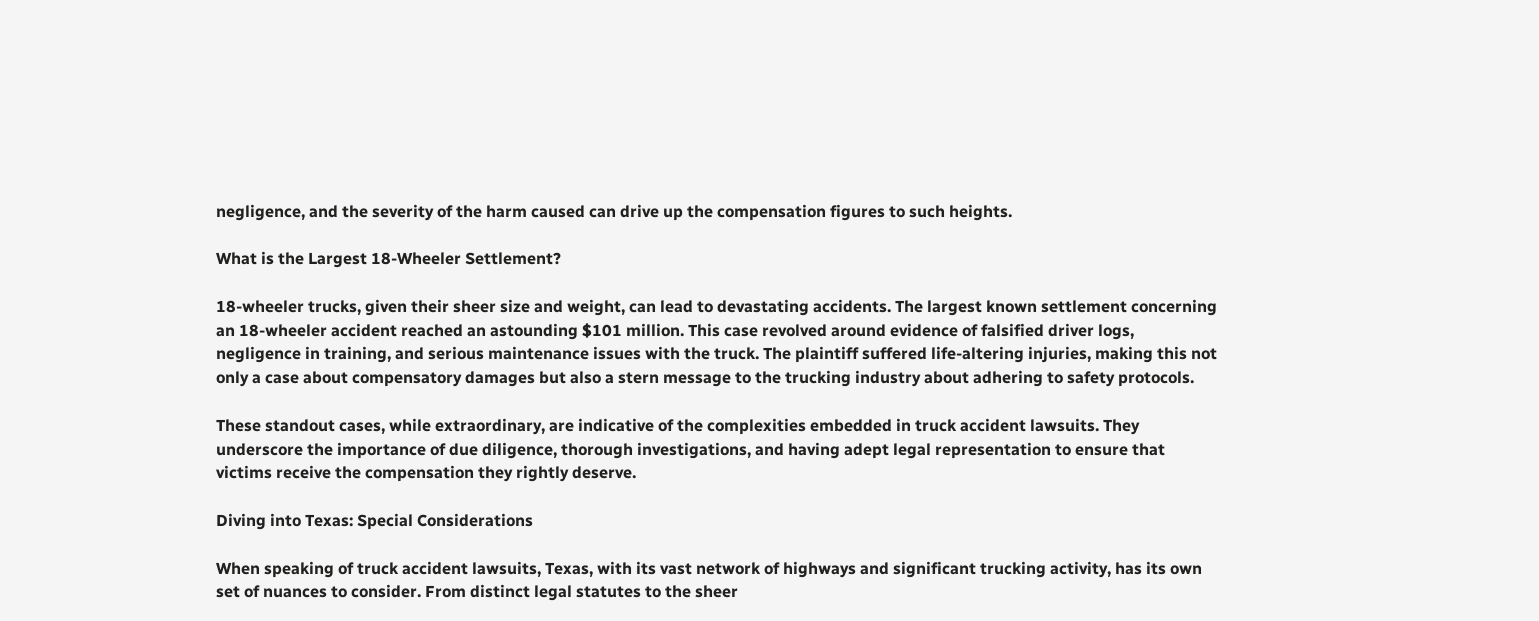negligence, and the severity of the harm caused can drive up the compensation figures to such heights.

What is the Largest 18-Wheeler Settlement?

18-wheeler trucks, given their sheer size and weight, can lead to devastating accidents. The largest known settlement concerning an 18-wheeler accident reached an astounding $101 million. This case revolved around evidence of falsified driver logs, negligence in training, and serious maintenance issues with the truck. The plaintiff suffered life-altering injuries, making this not only a case about compensatory damages but also a stern message to the trucking industry about adhering to safety protocols.

These standout cases, while extraordinary, are indicative of the complexities embedded in truck accident lawsuits. They underscore the importance of due diligence, thorough investigations, and having adept legal representation to ensure that victims receive the compensation they rightly deserve.

Diving into Texas: Special Considerations

When speaking of truck accident lawsuits, Texas, with its vast network of highways and significant trucking activity, has its own set of nuances to consider. From distinct legal statutes to the sheer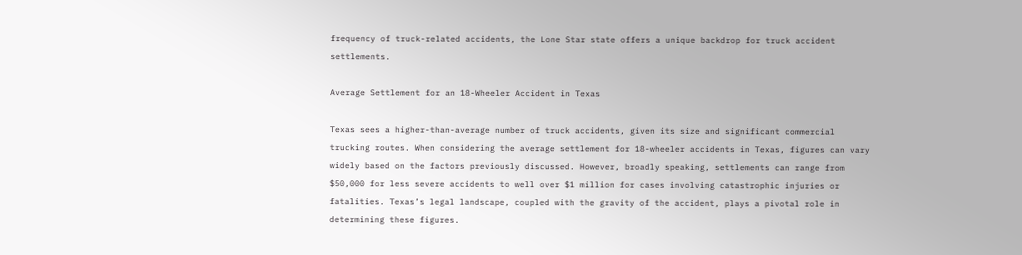frequency of truck-related accidents, the Lone Star state offers a unique backdrop for truck accident settlements.

Average Settlement for an 18-Wheeler Accident in Texas

Texas sees a higher-than-average number of truck accidents, given its size and significant commercial trucking routes. When considering the average settlement for 18-wheeler accidents in Texas, figures can vary widely based on the factors previously discussed. However, broadly speaking, settlements can range from $50,000 for less severe accidents to well over $1 million for cases involving catastrophic injuries or fatalities. Texas’s legal landscape, coupled with the gravity of the accident, plays a pivotal role in determining these figures.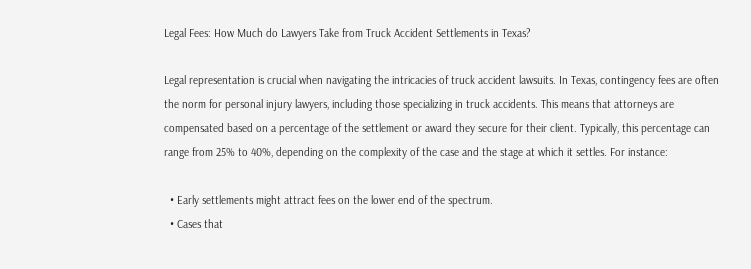Legal Fees: How Much do Lawyers Take from Truck Accident Settlements in Texas?

Legal representation is crucial when navigating the intricacies of truck accident lawsuits. In Texas, contingency fees are often the norm for personal injury lawyers, including those specializing in truck accidents. This means that attorneys are compensated based on a percentage of the settlement or award they secure for their client. Typically, this percentage can range from 25% to 40%, depending on the complexity of the case and the stage at which it settles. For instance:

  • Early settlements might attract fees on the lower end of the spectrum.
  • Cases that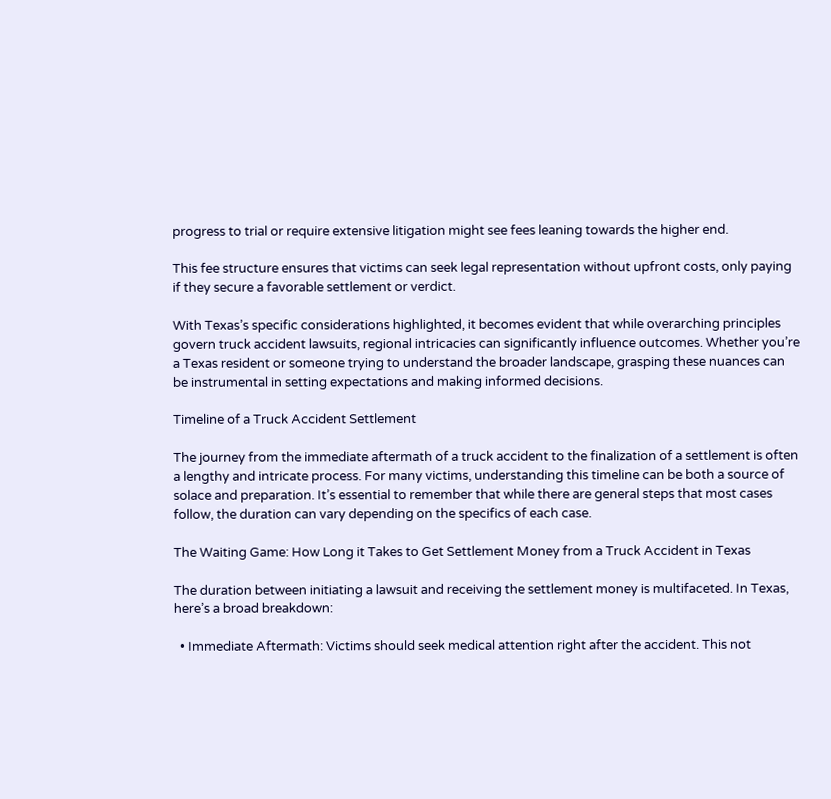progress to trial or require extensive litigation might see fees leaning towards the higher end.

This fee structure ensures that victims can seek legal representation without upfront costs, only paying if they secure a favorable settlement or verdict.

With Texas’s specific considerations highlighted, it becomes evident that while overarching principles govern truck accident lawsuits, regional intricacies can significantly influence outcomes. Whether you’re a Texas resident or someone trying to understand the broader landscape, grasping these nuances can be instrumental in setting expectations and making informed decisions.

Timeline of a Truck Accident Settlement

The journey from the immediate aftermath of a truck accident to the finalization of a settlement is often a lengthy and intricate process. For many victims, understanding this timeline can be both a source of solace and preparation. It’s essential to remember that while there are general steps that most cases follow, the duration can vary depending on the specifics of each case.

The Waiting Game: How Long it Takes to Get Settlement Money from a Truck Accident in Texas

The duration between initiating a lawsuit and receiving the settlement money is multifaceted. In Texas, here’s a broad breakdown:

  • Immediate Aftermath: Victims should seek medical attention right after the accident. This not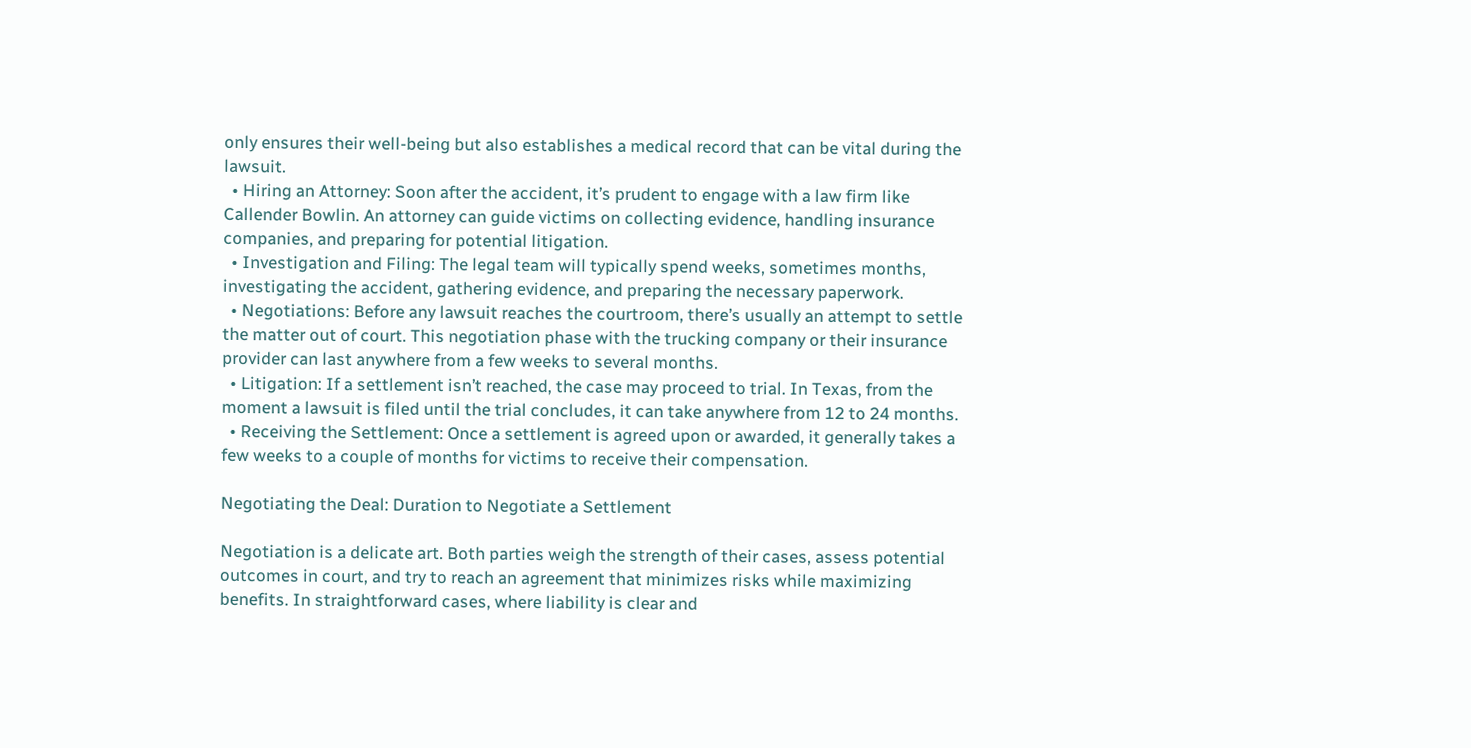only ensures their well-being but also establishes a medical record that can be vital during the lawsuit.
  • Hiring an Attorney: Soon after the accident, it’s prudent to engage with a law firm like Callender Bowlin. An attorney can guide victims on collecting evidence, handling insurance companies, and preparing for potential litigation.
  • Investigation and Filing: The legal team will typically spend weeks, sometimes months, investigating the accident, gathering evidence, and preparing the necessary paperwork.
  • Negotiations: Before any lawsuit reaches the courtroom, there’s usually an attempt to settle the matter out of court. This negotiation phase with the trucking company or their insurance provider can last anywhere from a few weeks to several months.
  • Litigation: If a settlement isn’t reached, the case may proceed to trial. In Texas, from the moment a lawsuit is filed until the trial concludes, it can take anywhere from 12 to 24 months.
  • Receiving the Settlement: Once a settlement is agreed upon or awarded, it generally takes a few weeks to a couple of months for victims to receive their compensation.

Negotiating the Deal: Duration to Negotiate a Settlement

Negotiation is a delicate art. Both parties weigh the strength of their cases, assess potential outcomes in court, and try to reach an agreement that minimizes risks while maximizing benefits. In straightforward cases, where liability is clear and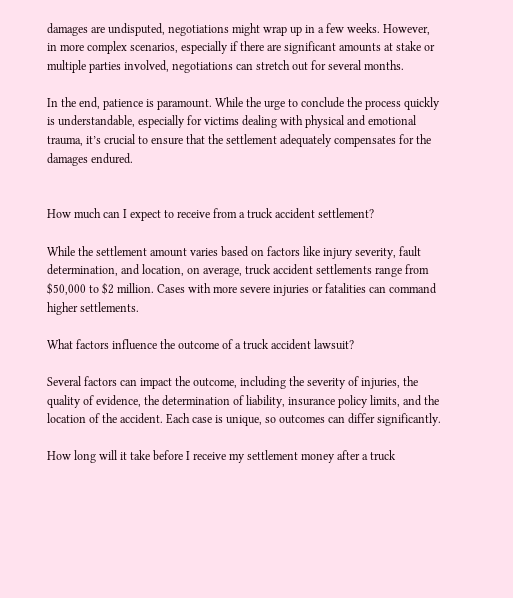damages are undisputed, negotiations might wrap up in a few weeks. However, in more complex scenarios, especially if there are significant amounts at stake or multiple parties involved, negotiations can stretch out for several months.

In the end, patience is paramount. While the urge to conclude the process quickly is understandable, especially for victims dealing with physical and emotional trauma, it’s crucial to ensure that the settlement adequately compensates for the damages endured.


How much can I expect to receive from a truck accident settlement?

While the settlement amount varies based on factors like injury severity, fault determination, and location, on average, truck accident settlements range from $50,000 to $2 million. Cases with more severe injuries or fatalities can command higher settlements.

What factors influence the outcome of a truck accident lawsuit?

Several factors can impact the outcome, including the severity of injuries, the quality of evidence, the determination of liability, insurance policy limits, and the location of the accident. Each case is unique, so outcomes can differ significantly.

How long will it take before I receive my settlement money after a truck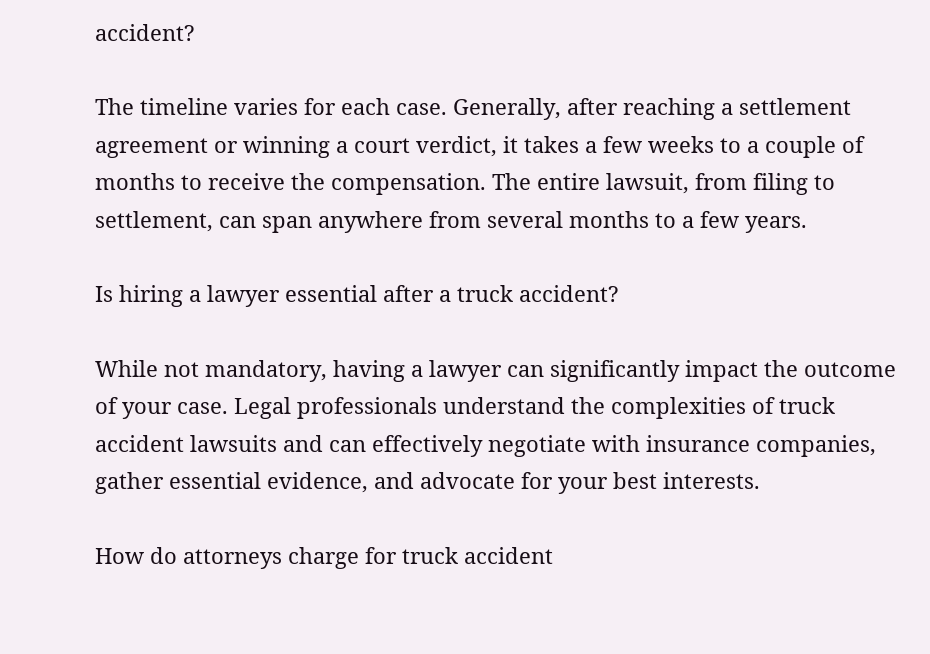accident?

The timeline varies for each case. Generally, after reaching a settlement agreement or winning a court verdict, it takes a few weeks to a couple of months to receive the compensation. The entire lawsuit, from filing to settlement, can span anywhere from several months to a few years.

Is hiring a lawyer essential after a truck accident?

While not mandatory, having a lawyer can significantly impact the outcome of your case. Legal professionals understand the complexities of truck accident lawsuits and can effectively negotiate with insurance companies, gather essential evidence, and advocate for your best interests.

How do attorneys charge for truck accident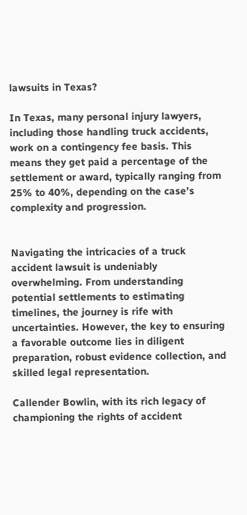lawsuits in Texas?

In Texas, many personal injury lawyers, including those handling truck accidents, work on a contingency fee basis. This means they get paid a percentage of the settlement or award, typically ranging from 25% to 40%, depending on the case’s complexity and progression.


Navigating the intricacies of a truck accident lawsuit is undeniably overwhelming. From understanding potential settlements to estimating timelines, the journey is rife with uncertainties. However, the key to ensuring a favorable outcome lies in diligent preparation, robust evidence collection, and skilled legal representation.

Callender Bowlin, with its rich legacy of championing the rights of accident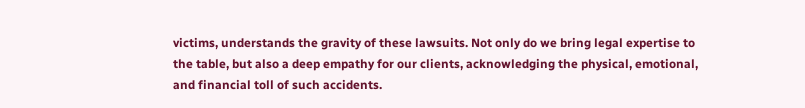victims, understands the gravity of these lawsuits. Not only do we bring legal expertise to the table, but also a deep empathy for our clients, acknowledging the physical, emotional, and financial toll of such accidents.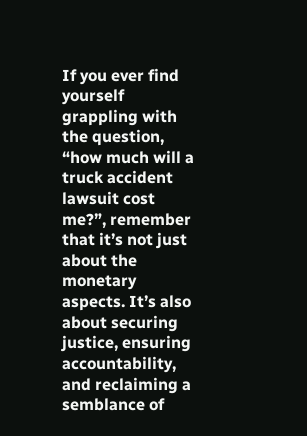If you ever find yourself grappling with the question, “how much will a truck accident lawsuit cost me?”, remember that it’s not just about the monetary aspects. It’s also about securing justice, ensuring accountability, and reclaiming a semblance of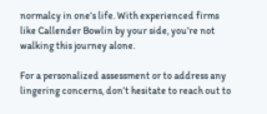normalcy in one’s life. With experienced firms like Callender Bowlin by your side, you’re not walking this journey alone.

For a personalized assessment or to address any lingering concerns, don’t hesitate to reach out to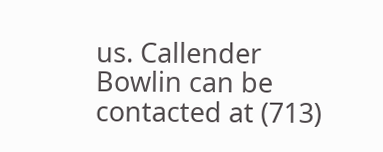us. Callender Bowlin can be contacted at (713)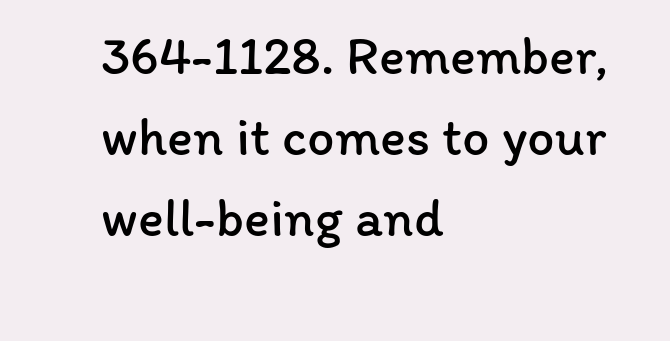364-1128. Remember, when it comes to your well-being and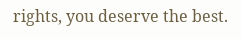rights, you deserve the best.